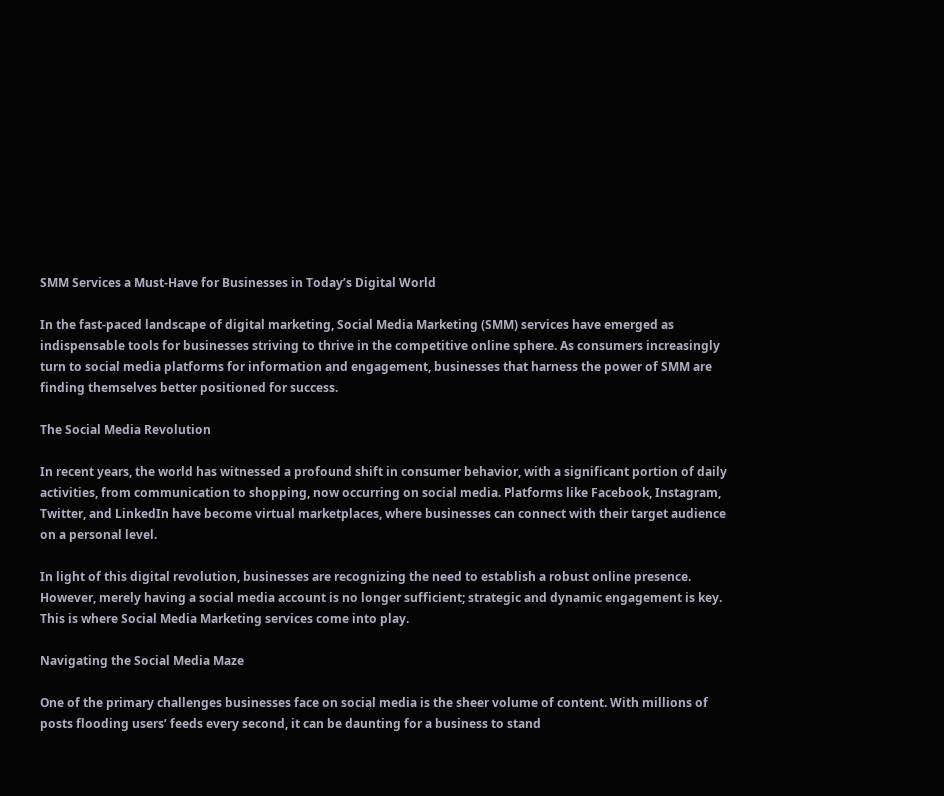SMM Services a Must-Have for Businesses in Today’s Digital World

In the fast-paced landscape of digital marketing, Social Media Marketing (SMM) services have emerged as indispensable tools for businesses striving to thrive in the competitive online sphere. As consumers increasingly turn to social media platforms for information and engagement, businesses that harness the power of SMM are finding themselves better positioned for success.

The Social Media Revolution

In recent years, the world has witnessed a profound shift in consumer behavior, with a significant portion of daily activities, from communication to shopping, now occurring on social media. Platforms like Facebook, Instagram, Twitter, and LinkedIn have become virtual marketplaces, where businesses can connect with their target audience on a personal level.

In light of this digital revolution, businesses are recognizing the need to establish a robust online presence. However, merely having a social media account is no longer sufficient; strategic and dynamic engagement is key. This is where Social Media Marketing services come into play.

Navigating the Social Media Maze

One of the primary challenges businesses face on social media is the sheer volume of content. With millions of posts flooding users’ feeds every second, it can be daunting for a business to stand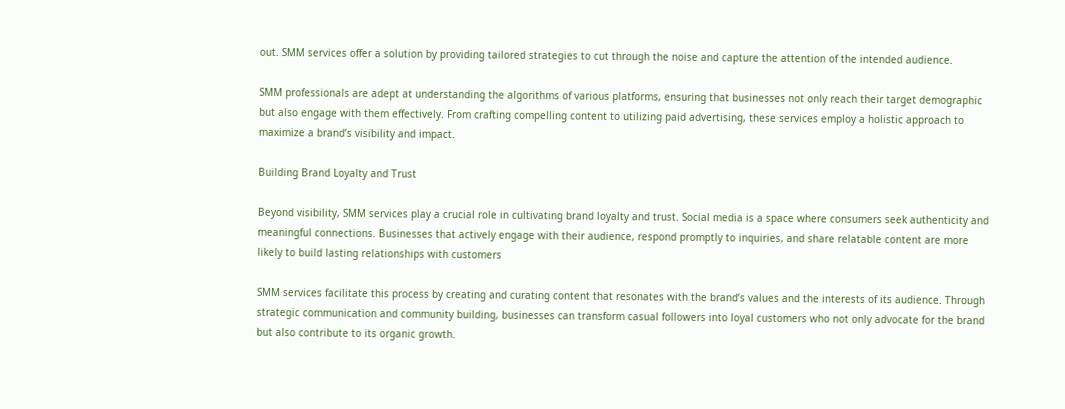out. SMM services offer a solution by providing tailored strategies to cut through the noise and capture the attention of the intended audience.

SMM professionals are adept at understanding the algorithms of various platforms, ensuring that businesses not only reach their target demographic but also engage with them effectively. From crafting compelling content to utilizing paid advertising, these services employ a holistic approach to maximize a brand’s visibility and impact.

Building Brand Loyalty and Trust

Beyond visibility, SMM services play a crucial role in cultivating brand loyalty and trust. Social media is a space where consumers seek authenticity and meaningful connections. Businesses that actively engage with their audience, respond promptly to inquiries, and share relatable content are more likely to build lasting relationships with customers

SMM services facilitate this process by creating and curating content that resonates with the brand’s values and the interests of its audience. Through strategic communication and community building, businesses can transform casual followers into loyal customers who not only advocate for the brand but also contribute to its organic growth.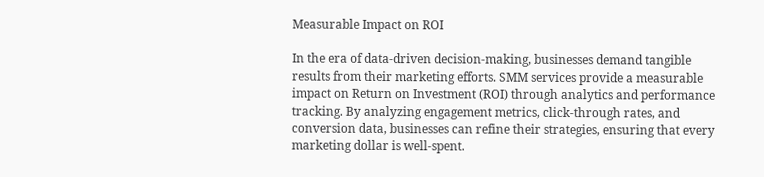Measurable Impact on ROI

In the era of data-driven decision-making, businesses demand tangible results from their marketing efforts. SMM services provide a measurable impact on Return on Investment (ROI) through analytics and performance tracking. By analyzing engagement metrics, click-through rates, and conversion data, businesses can refine their strategies, ensuring that every marketing dollar is well-spent.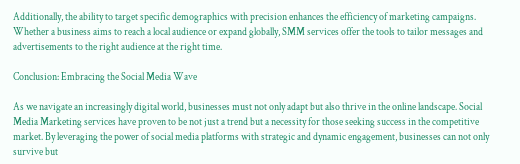Additionally, the ability to target specific demographics with precision enhances the efficiency of marketing campaigns. Whether a business aims to reach a local audience or expand globally, SMM services offer the tools to tailor messages and advertisements to the right audience at the right time.

Conclusion: Embracing the Social Media Wave

As we navigate an increasingly digital world, businesses must not only adapt but also thrive in the online landscape. Social Media Marketing services have proven to be not just a trend but a necessity for those seeking success in the competitive market. By leveraging the power of social media platforms with strategic and dynamic engagement, businesses can not only survive but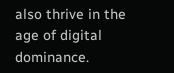also thrive in the age of digital dominance.